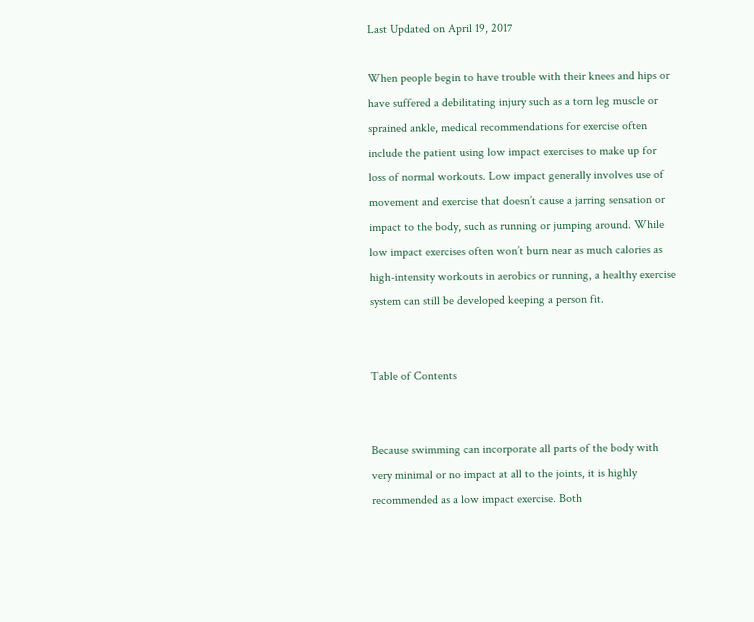Last Updated on April 19, 2017

When people begin to have trouble with their knees and hips or have suffered a debilitating injury such as a torn leg muscle or sprained ankle, medical recommendations for exercise often include the patient using low impact exercises to make up for loss of normal workouts. Low impact generally involves use of movement and exercise that doesn’t cause a jarring sensation or impact to the body, such as running or jumping around. While low impact exercises often won’t burn near as much calories as high-intensity workouts in aerobics or running, a healthy exercise system can still be developed keeping a person fit.


Table of Contents


Because swimming can incorporate all parts of the body with very minimal or no impact at all to the joints, it is highly recommended as a low impact exercise. Both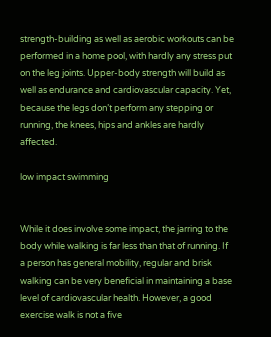strength-building as well as aerobic workouts can be performed in a home pool, with hardly any stress put on the leg joints. Upper-body strength will build as well as endurance and cardiovascular capacity. Yet, because the legs don’t perform any stepping or running, the knees, hips and ankles are hardly affected.

low impact swimming


While it does involve some impact, the jarring to the body while walking is far less than that of running. If a person has general mobility, regular and brisk walking can be very beneficial in maintaining a base level of cardiovascular health. However, a good exercise walk is not a five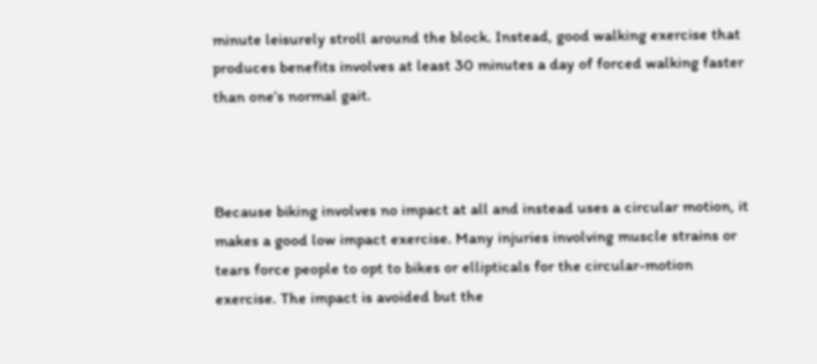minute leisurely stroll around the block. Instead, good walking exercise that produces benefits involves at least 30 minutes a day of forced walking faster than one’s normal gait.



Because biking involves no impact at all and instead uses a circular motion, it makes a good low impact exercise. Many injuries involving muscle strains or tears force people to opt to bikes or ellipticals for the circular-motion exercise. The impact is avoided but the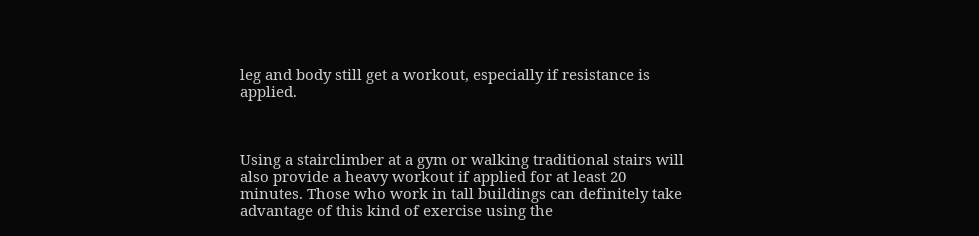leg and body still get a workout, especially if resistance is applied.



Using a stairclimber at a gym or walking traditional stairs will also provide a heavy workout if applied for at least 20 minutes. Those who work in tall buildings can definitely take advantage of this kind of exercise using the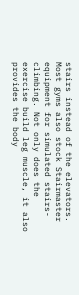stairs instead of the elevators. Most gyms also stock Stairmaster equipment for simulated stairs-climbing. Not only does the exercise build leg muscle, it also provides the body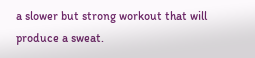a slower but strong workout that will produce a sweat.